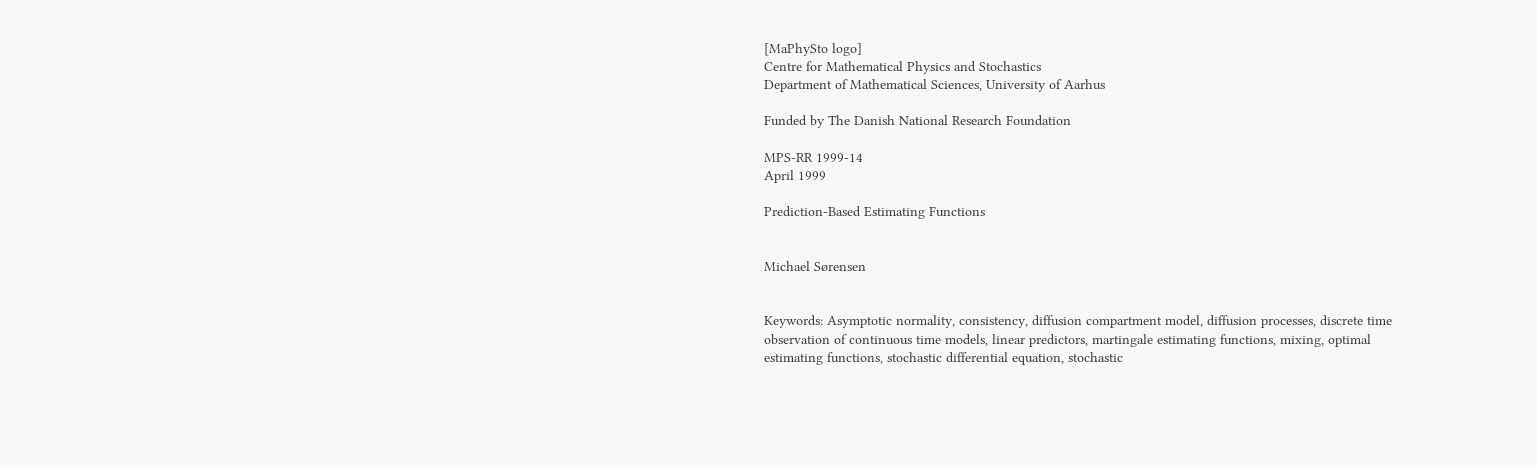[MaPhySto logo]
Centre for Mathematical Physics and Stochastics
Department of Mathematical Sciences, University of Aarhus

Funded by The Danish National Research Foundation

MPS-RR 1999-14
April 1999

Prediction-Based Estimating Functions


Michael Sørensen


Keywords: Asymptotic normality, consistency, diffusion compartment model, diffusion processes, discrete time observation of continuous time models, linear predictors, martingale estimating functions, mixing, optimal estimating functions, stochastic differential equation, stochastic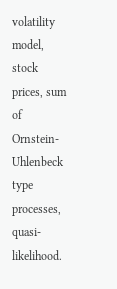volatility model, stock prices, sum of Ornstein-Uhlenbeck type processes, quasi-likelihood.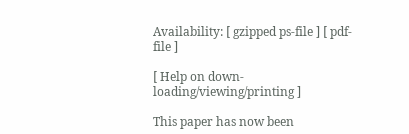Availability: [ gzipped ps-file ] [ pdf-file ]

[ Help on down-loading/viewing/printing ]

This paper has now been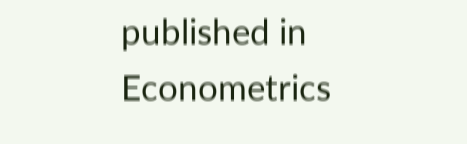published in Econometrics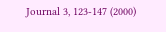Journal 3, 123-147 (2000)